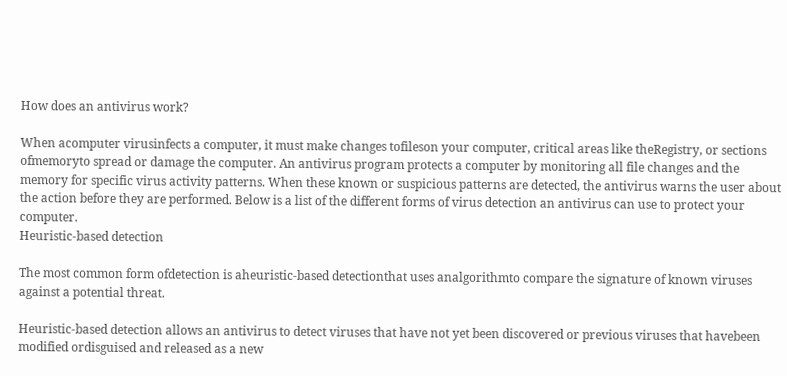How does an antivirus work?

When acomputer virusinfects a computer, it must make changes tofileson your computer, critical areas like theRegistry, or sections ofmemoryto spread or damage the computer. An antivirus program protects a computer by monitoring all file changes and the memory for specific virus activity patterns. When these known or suspicious patterns are detected, the antivirus warns the user about the action before they are performed. Below is a list of the different forms of virus detection an antivirus can use to protect your computer.
Heuristic-based detection

The most common form ofdetection is aheuristic-based detectionthat uses analgorithmto compare the signature of known viruses against a potential threat.

Heuristic-based detection allows an antivirus to detect viruses that have not yet been discovered or previous viruses that havebeen modified ordisguised and released as a new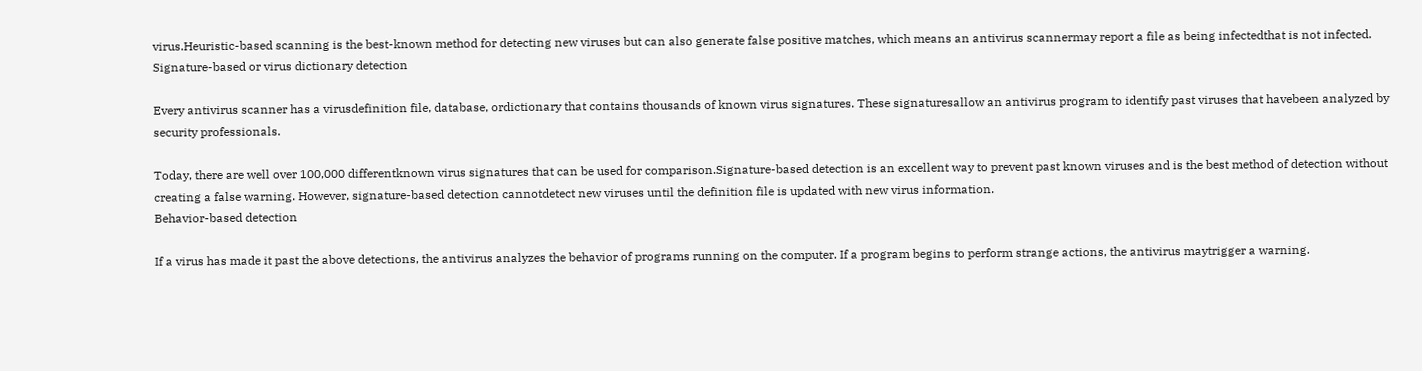virus.Heuristic-based scanning is the best-known method for detecting new viruses but can also generate false positive matches, which means an antivirus scannermay report a file as being infectedthat is not infected.
Signature-based or virus dictionary detection

Every antivirus scanner has a virusdefinition file, database, ordictionary that contains thousands of known virus signatures. These signaturesallow an antivirus program to identify past viruses that havebeen analyzed by security professionals.

Today, there are well over 100,000 differentknown virus signatures that can be used for comparison.Signature-based detection is an excellent way to prevent past known viruses and is the best method of detection without creating a false warning. However, signature-based detection cannotdetect new viruses until the definition file is updated with new virus information.
Behavior-based detection

If a virus has made it past the above detections, the antivirus analyzes the behavior of programs running on the computer. If a program begins to perform strange actions, the antivirus maytrigger a warning.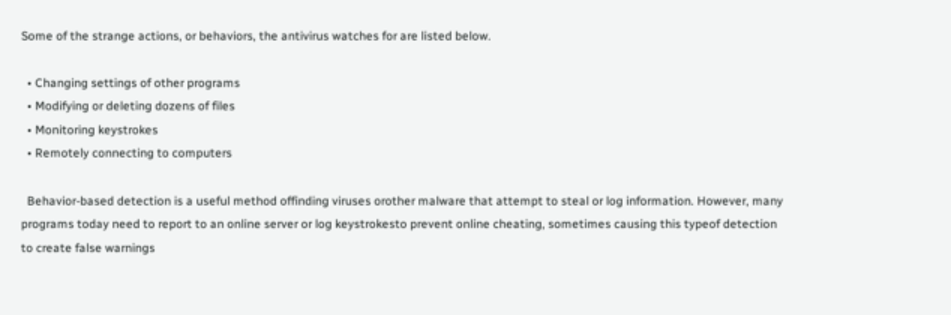Some of the strange actions, or behaviors, the antivirus watches for are listed below.

  • Changing settings of other programs
  • Modifying or deleting dozens of files
  • Monitoring keystrokes
  • Remotely connecting to computers

  Behavior-based detection is a useful method offinding viruses orother malware that attempt to steal or log information. However, many programs today need to report to an online server or log keystrokesto prevent online cheating, sometimes causing this typeof detection to create false warnings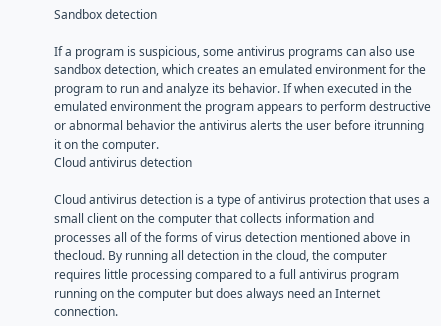Sandbox detection

If a program is suspicious, some antivirus programs can also use sandbox detection, which creates an emulated environment for the program to run and analyze its behavior. If when executed in the emulated environment the program appears to perform destructive or abnormal behavior the antivirus alerts the user before itrunning it on the computer.
Cloud antivirus detection

Cloud antivirus detection is a type of antivirus protection that uses a small client on the computer that collects information and processes all of the forms of virus detection mentioned above in thecloud. By running all detection in the cloud, the computer requires little processing compared to a full antivirus program running on the computer but does always need an Internet connection.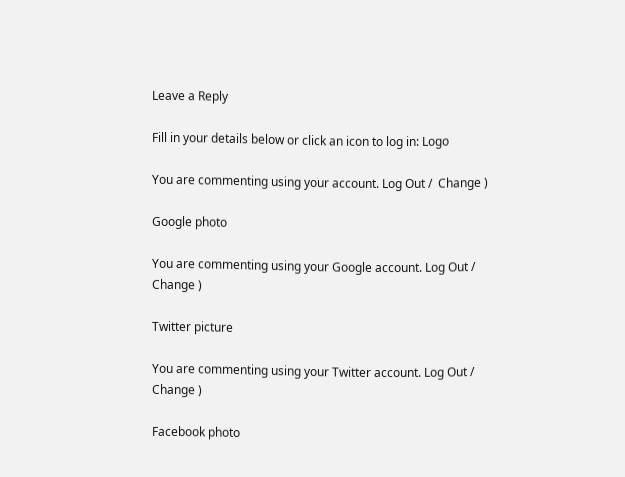Leave a Reply

Fill in your details below or click an icon to log in: Logo

You are commenting using your account. Log Out /  Change )

Google photo

You are commenting using your Google account. Log Out /  Change )

Twitter picture

You are commenting using your Twitter account. Log Out /  Change )

Facebook photo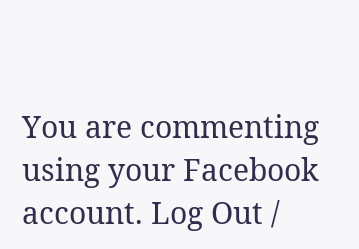You are commenting using your Facebook account. Log Out /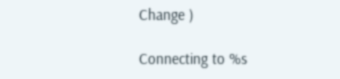Change )

Connecting to %s